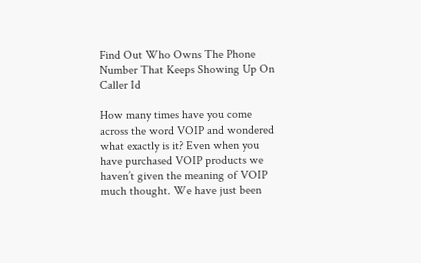Find Out Who Owns The Phone Number That Keeps Showing Up On Caller Id

How many times have you come across the word VOIP and wondered what exactly is it? Even when you have purchased VOIP products we haven’t given the meaning of VOIP much thought. We have just been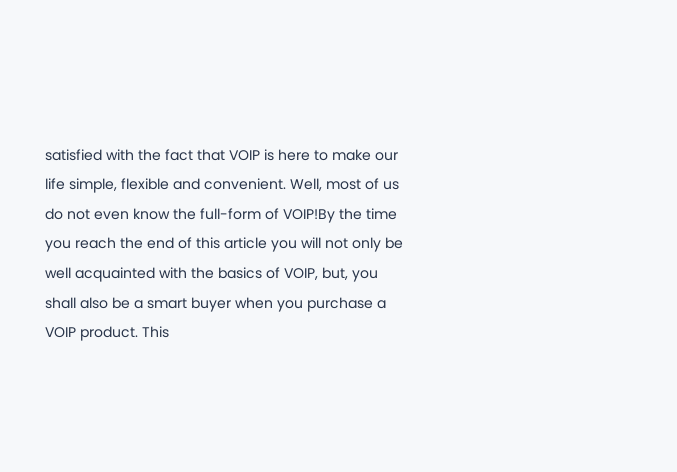satisfied with the fact that VOIP is here to make our life simple, flexible and convenient. Well, most of us do not even know the full-form of VOIP!By the time you reach the end of this article you will not only be well acquainted with the basics of VOIP, but, you shall also be a smart buyer when you purchase a VOIP product. This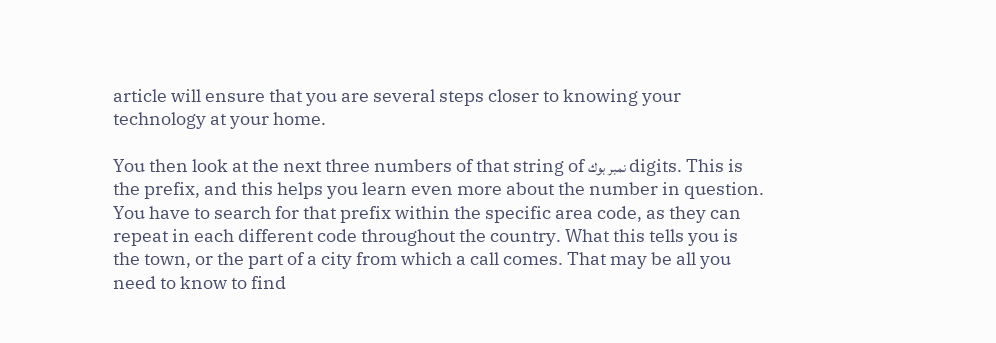article will ensure that you are several steps closer to knowing your technology at your home.

You then look at the next three numbers of that string of نمبر بوك digits. This is the prefix, and this helps you learn even more about the number in question. You have to search for that prefix within the specific area code, as they can repeat in each different code throughout the country. What this tells you is the town, or the part of a city from which a call comes. That may be all you need to know to find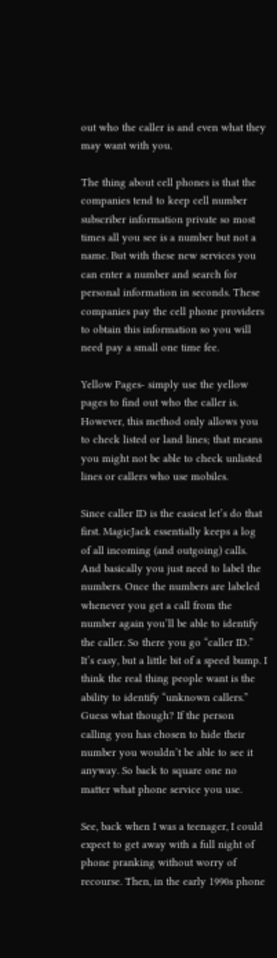out who the caller is and even what they may want with you.

The thing about cell phones is that the companies tend to keep cell number subscriber information private so most times all you see is a number but not a name. But with these new services you can enter a number and search for personal information in seconds. These companies pay the cell phone providers to obtain this information so you will need pay a small one time fee.

Yellow Pages- simply use the yellow pages to find out who the caller is. However, this method only allows you to check listed or land lines; that means you might not be able to check unlisted lines or callers who use mobiles.

Since caller ID is the easiest let’s do that first. MagicJack essentially keeps a log of all incoming (and outgoing) calls. And basically you just need to label the numbers. Once the numbers are labeled whenever you get a call from the number again you’ll be able to identify the caller. So there you go “caller ID.” It’s easy, but a little bit of a speed bump. I think the real thing people want is the ability to identify “unknown callers.” Guess what though? If the person calling you has chosen to hide their number you wouldn’t be able to see it anyway. So back to square one no matter what phone service you use.

See, back when I was a teenager, I could expect to get away with a full night of phone pranking without worry of recourse. Then, in the early 1990s phone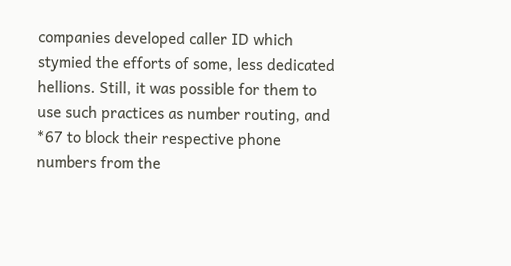companies developed caller ID which stymied the efforts of some, less dedicated hellions. Still, it was possible for them to use such practices as number routing, and *67 to block their respective phone numbers from the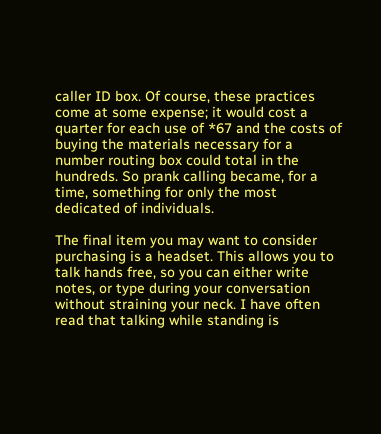caller ID box. Of course, these practices come at some expense; it would cost a quarter for each use of *67 and the costs of buying the materials necessary for a number routing box could total in the hundreds. So prank calling became, for a time, something for only the most dedicated of individuals.

The final item you may want to consider purchasing is a headset. This allows you to talk hands free, so you can either write notes, or type during your conversation without straining your neck. I have often read that talking while standing is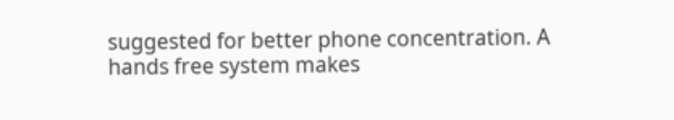suggested for better phone concentration. A hands free system makes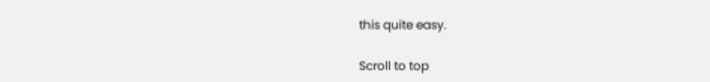this quite easy.

Scroll to top